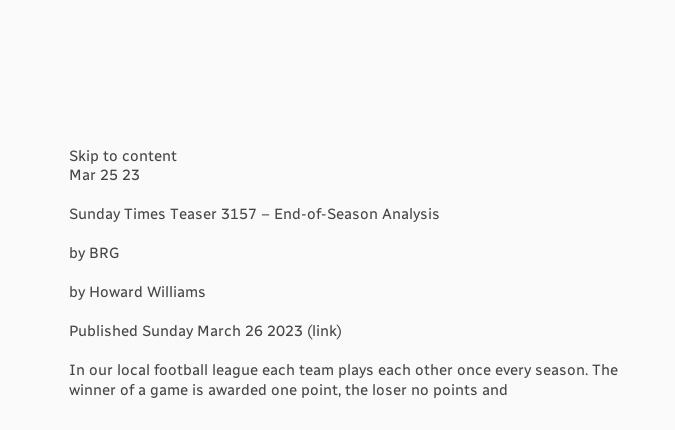Skip to content
Mar 25 23

Sunday Times Teaser 3157 – End-of-Season Analysis

by BRG

by Howard Williams

Published Sunday March 26 2023 (link)

In our local football league each team plays each other once every season. The winner of a game is awarded one point, the loser no points and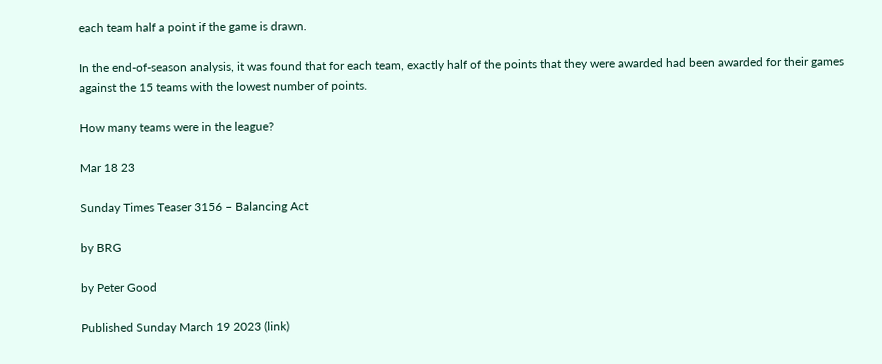each team half a point if the game is drawn.

In the end-of-season analysis, it was found that for each team, exactly half of the points that they were awarded had been awarded for their games against the 15 teams with the lowest number of points.

How many teams were in the league?

Mar 18 23

Sunday Times Teaser 3156 – Balancing Act

by BRG

by Peter Good

Published Sunday March 19 2023 (link)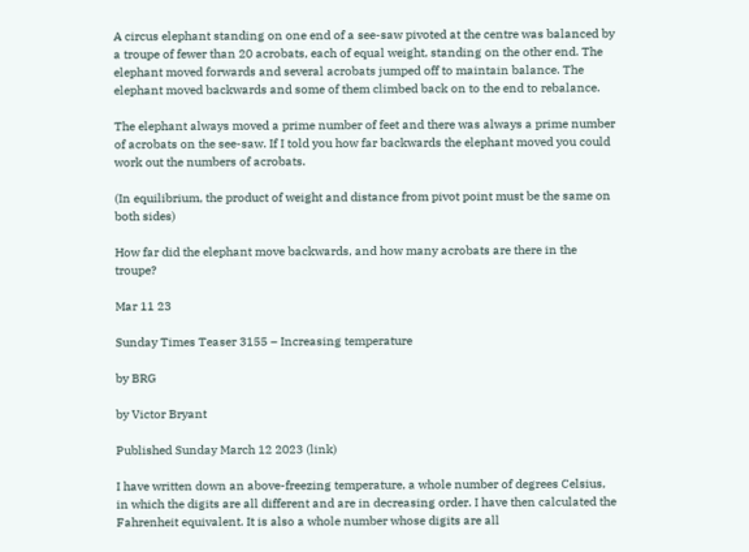A circus elephant standing on one end of a see-saw pivoted at the centre was balanced by a troupe of fewer than 20 acrobats, each of equal weight, standing on the other end. The elephant moved forwards and several acrobats jumped off to maintain balance. The elephant moved backwards and some of them climbed back on to the end to rebalance.

The elephant always moved a prime number of feet and there was always a prime number of acrobats on the see-saw. If I told you how far backwards the elephant moved you could work out the numbers of acrobats.

(In equilibrium, the product of weight and distance from pivot point must be the same on both sides)

How far did the elephant move backwards, and how many acrobats are there in the troupe?

Mar 11 23

Sunday Times Teaser 3155 – Increasing temperature

by BRG

by Victor Bryant

Published Sunday March 12 2023 (link)

I have written down an above-freezing temperature, a whole number of degrees Celsius, in which the digits are all different and are in decreasing order. I have then calculated the Fahrenheit equivalent. It is also a whole number whose digits are all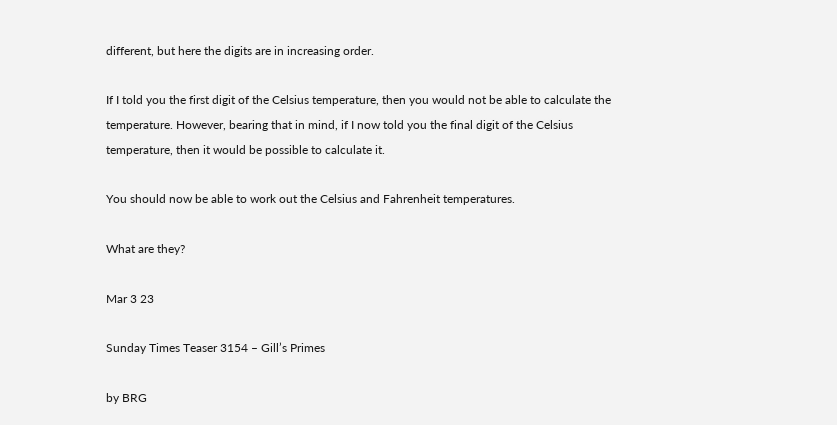different, but here the digits are in increasing order.

If I told you the first digit of the Celsius temperature, then you would not be able to calculate the temperature. However, bearing that in mind, if I now told you the final digit of the Celsius temperature, then it would be possible to calculate it.

You should now be able to work out the Celsius and Fahrenheit temperatures.

What are they?

Mar 3 23

Sunday Times Teaser 3154 – Gill’s Primes

by BRG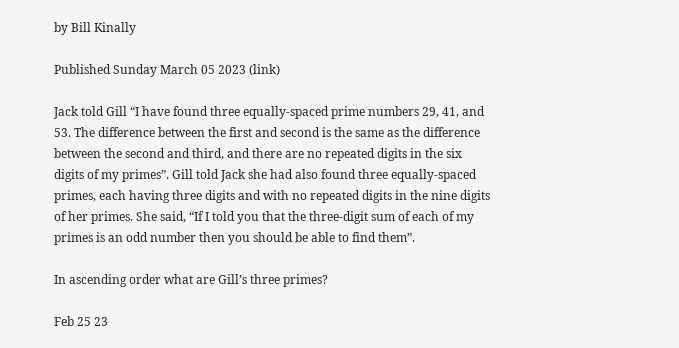by Bill Kinally

Published Sunday March 05 2023 (link)

Jack told Gill “I have found three equally-spaced prime numbers 29, 41, and 53. The difference between the first and second is the same as the difference between the second and third, and there are no repeated digits in the six digits of my primes”. Gill told Jack she had also found three equally-spaced primes, each having three digits and with no repeated digits in the nine digits of her primes. She said, “If I told you that the three-digit sum of each of my primes is an odd number then you should be able to find them”.

In ascending order what are Gill’s three primes?

Feb 25 23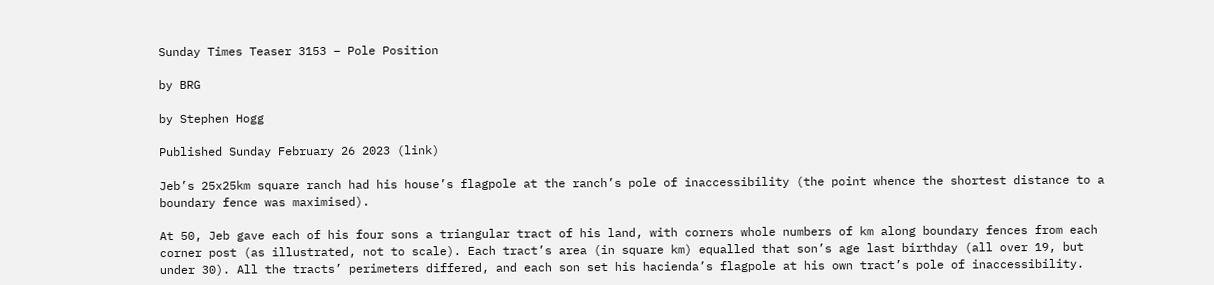Sunday Times Teaser 3153 – Pole Position

by BRG

by Stephen Hogg

Published Sunday February 26 2023 (link)

Jeb’s 25x25km square ranch had his house’s flagpole at the ranch’s pole of inaccessibility (the point whence the shortest distance to a boundary fence was maximised).

At 50, Jeb gave each of his four sons a triangular tract of his land, with corners whole numbers of km along boundary fences from each corner post (as illustrated, not to scale). Each tract’s area (in square km) equalled that son’s age last birthday (all over 19, but under 30). All the tracts’ perimeters differed, and each son set his hacienda’s flagpole at his own tract’s pole of inaccessibility.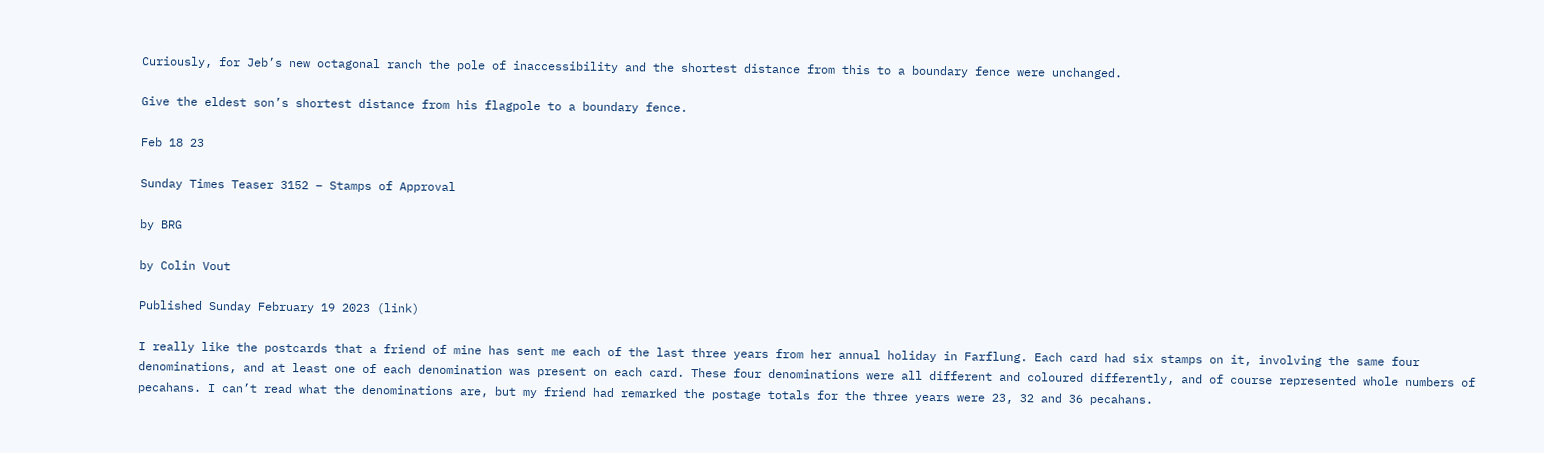Curiously, for Jeb’s new octagonal ranch the pole of inaccessibility and the shortest distance from this to a boundary fence were unchanged.

Give the eldest son’s shortest distance from his flagpole to a boundary fence.

Feb 18 23

Sunday Times Teaser 3152 – Stamps of Approval

by BRG

by Colin Vout

Published Sunday February 19 2023 (link)

I really like the postcards that a friend of mine has sent me each of the last three years from her annual holiday in Farflung. Each card had six stamps on it, involving the same four denominations, and at least one of each denomination was present on each card. These four denominations were all different and coloured differently, and of course represented whole numbers of pecahans. I can’t read what the denominations are, but my friend had remarked the postage totals for the three years were 23, 32 and 36 pecahans.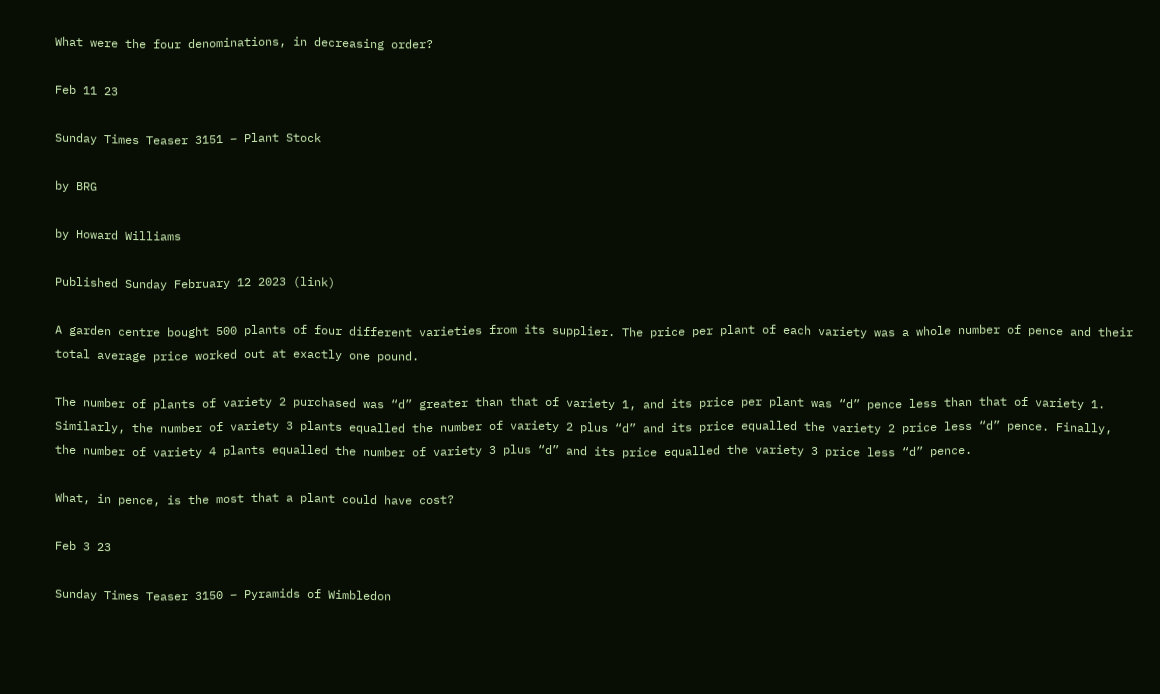What were the four denominations, in decreasing order?

Feb 11 23

Sunday Times Teaser 3151 – Plant Stock

by BRG

by Howard Williams

Published Sunday February 12 2023 (link)

A garden centre bought 500 plants of four different varieties from its supplier. The price per plant of each variety was a whole number of pence and their total average price worked out at exactly one pound.

The number of plants of variety 2 purchased was “d” greater than that of variety 1, and its price per plant was “d” pence less than that of variety 1. Similarly, the number of variety 3 plants equalled the number of variety 2 plus “d” and its price equalled the variety 2 price less “d” pence. Finally, the number of variety 4 plants equalled the number of variety 3 plus “d” and its price equalled the variety 3 price less “d” pence.

What, in pence, is the most that a plant could have cost?

Feb 3 23

Sunday Times Teaser 3150 – Pyramids of Wimbledon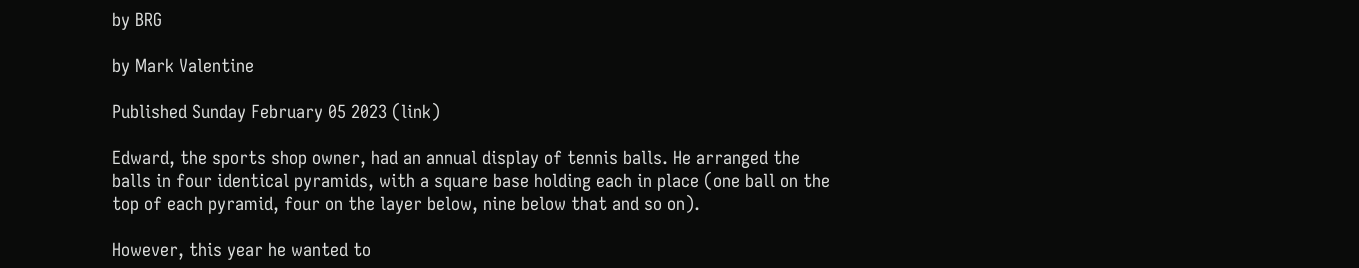by BRG

by Mark Valentine

Published Sunday February 05 2023 (link)

Edward, the sports shop owner, had an annual display of tennis balls. He arranged the balls in four identical pyramids, with a square base holding each in place (one ball on the top of each pyramid, four on the layer below, nine below that and so on).

However, this year he wanted to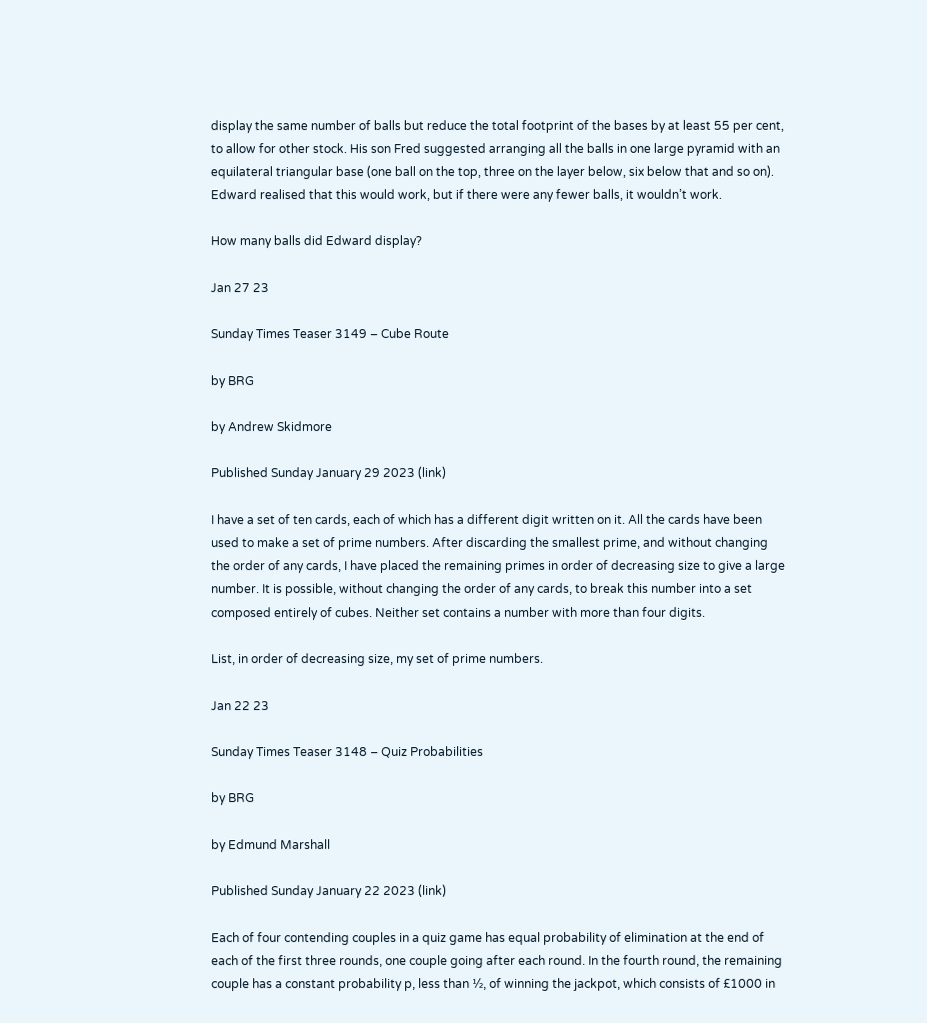display the same number of balls but reduce the total footprint of the bases by at least 55 per cent, to allow for other stock. His son Fred suggested arranging all the balls in one large pyramid with an equilateral triangular base (one ball on the top, three on the layer below, six below that and so on). Edward realised that this would work, but if there were any fewer balls, it wouldn’t work.

How many balls did Edward display?

Jan 27 23

Sunday Times Teaser 3149 – Cube Route

by BRG

by Andrew Skidmore

Published Sunday January 29 2023 (link)

I have a set of ten cards, each of which has a different digit written on it. All the cards have been used to make a set of prime numbers. After discarding the smallest prime, and without changing the order of any cards, I have placed the remaining primes in order of decreasing size to give a large number. It is possible, without changing the order of any cards, to break this number into a set composed entirely of cubes. Neither set contains a number with more than four digits.

List, in order of decreasing size, my set of prime numbers.

Jan 22 23

Sunday Times Teaser 3148 – Quiz Probabilities

by BRG

by Edmund Marshall

Published Sunday January 22 2023 (link)

Each of four contending couples in a quiz game has equal probability of elimination at the end of each of the first three rounds, one couple going after each round. In the fourth round, the remaining couple has a constant probability p, less than ½, of winning the jackpot, which consists of £1000 in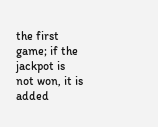the first game; if the jackpot is not won, it is added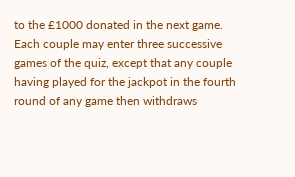to the £1000 donated in the next game. Each couple may enter three successive games of the quiz, except that any couple having played for the jackpot in the fourth round of any game then withdraws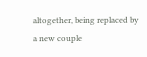altogether, being replaced by a new couple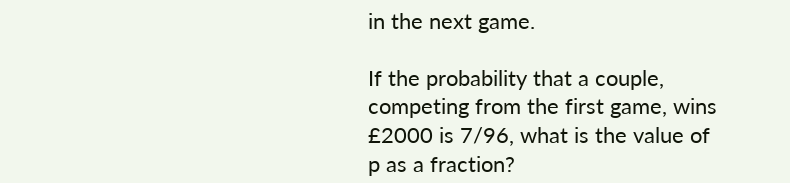in the next game.

If the probability that a couple, competing from the first game, wins £2000 is 7/96, what is the value of p as a fraction?